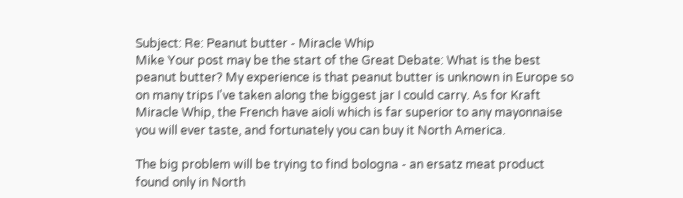Subject: Re: Peanut butter - Miracle Whip
Mike Your post may be the start of the Great Debate: What is the best peanut butter? My experience is that peanut butter is unknown in Europe so on many trips I've taken along the biggest jar I could carry. As for Kraft Miracle Whip, the French have aioli which is far superior to any mayonnaise you will ever taste, and fortunately you can buy it North America.

The big problem will be trying to find bologna - an ersatz meat product found only in North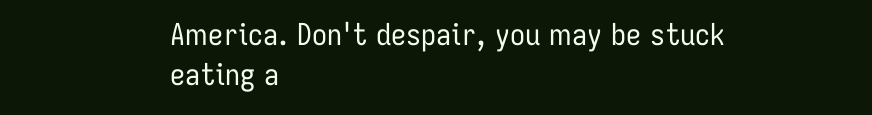America. Don't despair, you may be stuck eating a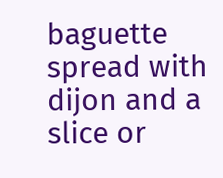baguette spread with dijon and a slice or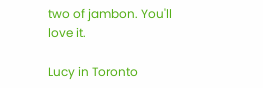two of jambon. You'll love it.

Lucy in Toronto